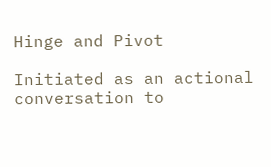Hinge and Pivot

Initiated as an actional conversation to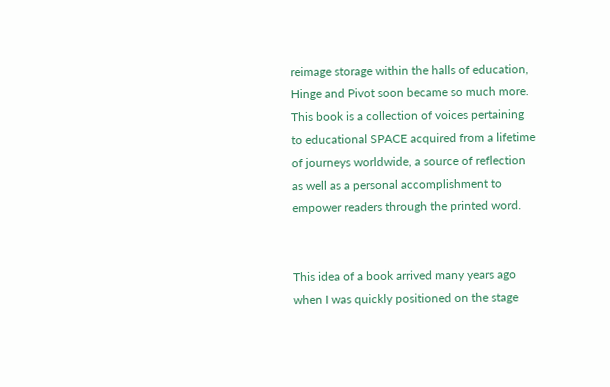reimage storage within the halls of education, Hinge and Pivot soon became so much more. This book is a collection of voices pertaining to educational SPACE acquired from a lifetime of journeys worldwide, a source of reflection as well as a personal accomplishment to empower readers through the printed word.


This idea of a book arrived many years ago when I was quickly positioned on the stage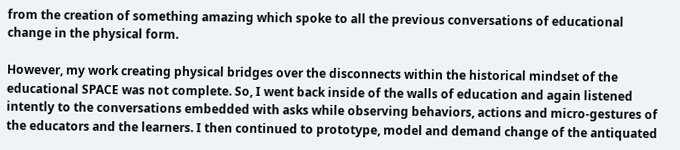from the creation of something amazing which spoke to all the previous conversations of educational change in the physical form.

However, my work creating physical bridges over the disconnects within the historical mindset of the educational SPACE was not complete. So, I went back inside of the walls of education and again listened intently to the conversations embedded with asks while observing behaviors, actions and micro-gestures of the educators and the learners. I then continued to prototype, model and demand change of the antiquated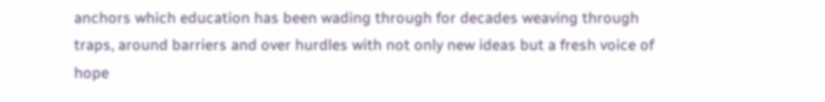anchors which education has been wading through for decades weaving through traps, around barriers and over hurdles with not only new ideas but a fresh voice of hope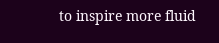to inspire more fluid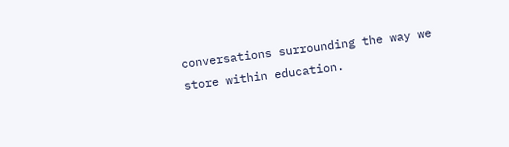conversations surrounding the way we store within education.